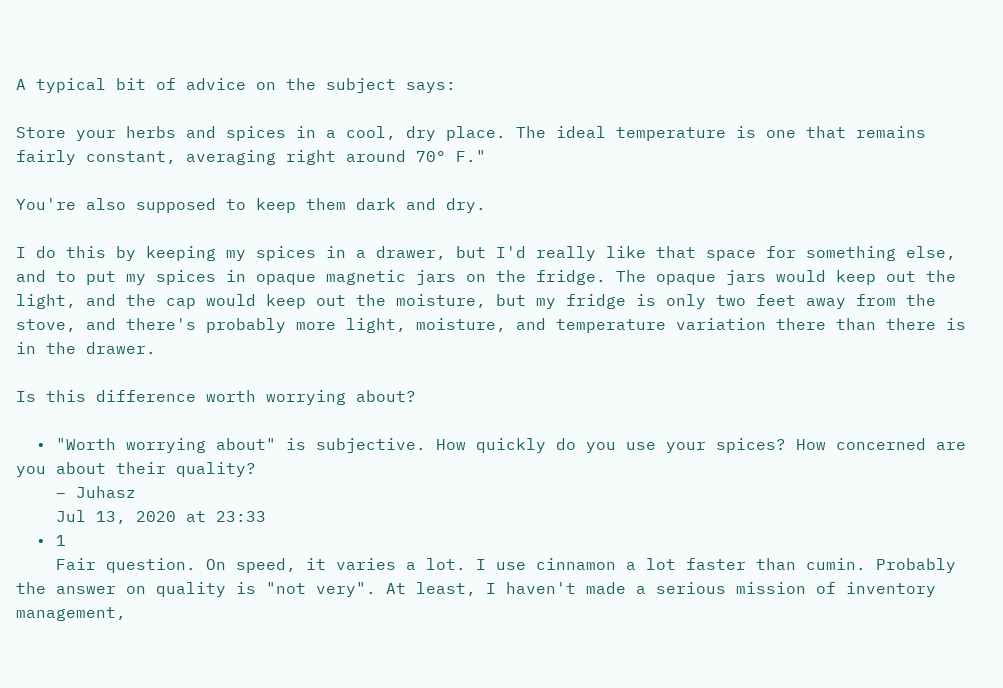A typical bit of advice on the subject says:

Store your herbs and spices in a cool, dry place. The ideal temperature is one that remains fairly constant, averaging right around 70° F."

You're also supposed to keep them dark and dry.

I do this by keeping my spices in a drawer, but I'd really like that space for something else, and to put my spices in opaque magnetic jars on the fridge. The opaque jars would keep out the light, and the cap would keep out the moisture, but my fridge is only two feet away from the stove, and there's probably more light, moisture, and temperature variation there than there is in the drawer.

Is this difference worth worrying about?

  • "Worth worrying about" is subjective. How quickly do you use your spices? How concerned are you about their quality?
    – Juhasz
    Jul 13, 2020 at 23:33
  • 1
    Fair question. On speed, it varies a lot. I use cinnamon a lot faster than cumin. Probably the answer on quality is "not very". At least, I haven't made a serious mission of inventory management,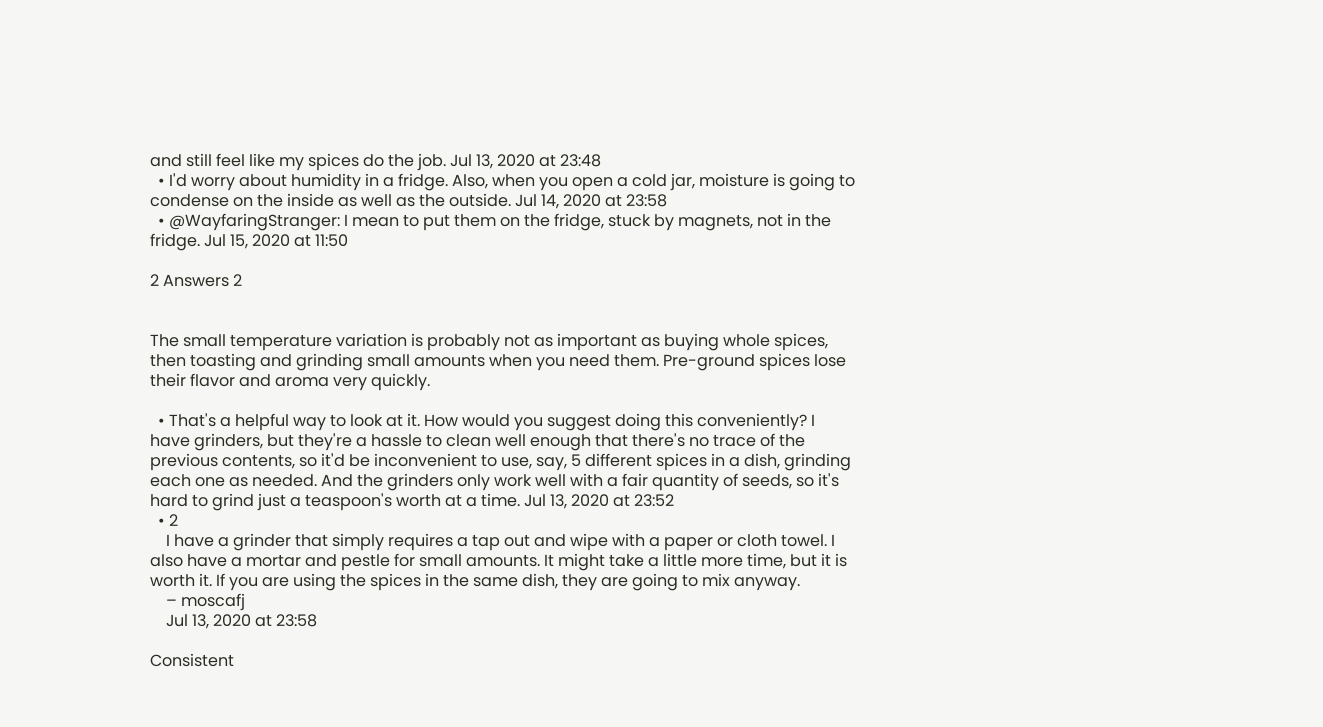and still feel like my spices do the job. Jul 13, 2020 at 23:48
  • I'd worry about humidity in a fridge. Also, when you open a cold jar, moisture is going to condense on the inside as well as the outside. Jul 14, 2020 at 23:58
  • @WayfaringStranger: I mean to put them on the fridge, stuck by magnets, not in the fridge. Jul 15, 2020 at 11:50

2 Answers 2


The small temperature variation is probably not as important as buying whole spices, then toasting and grinding small amounts when you need them. Pre-ground spices lose their flavor and aroma very quickly.

  • That's a helpful way to look at it. How would you suggest doing this conveniently? I have grinders, but they're a hassle to clean well enough that there's no trace of the previous contents, so it'd be inconvenient to use, say, 5 different spices in a dish, grinding each one as needed. And the grinders only work well with a fair quantity of seeds, so it's hard to grind just a teaspoon's worth at a time. Jul 13, 2020 at 23:52
  • 2
    I have a grinder that simply requires a tap out and wipe with a paper or cloth towel. I also have a mortar and pestle for small amounts. It might take a little more time, but it is worth it. If you are using the spices in the same dish, they are going to mix anyway.
    – moscafj
    Jul 13, 2020 at 23:58

Consistent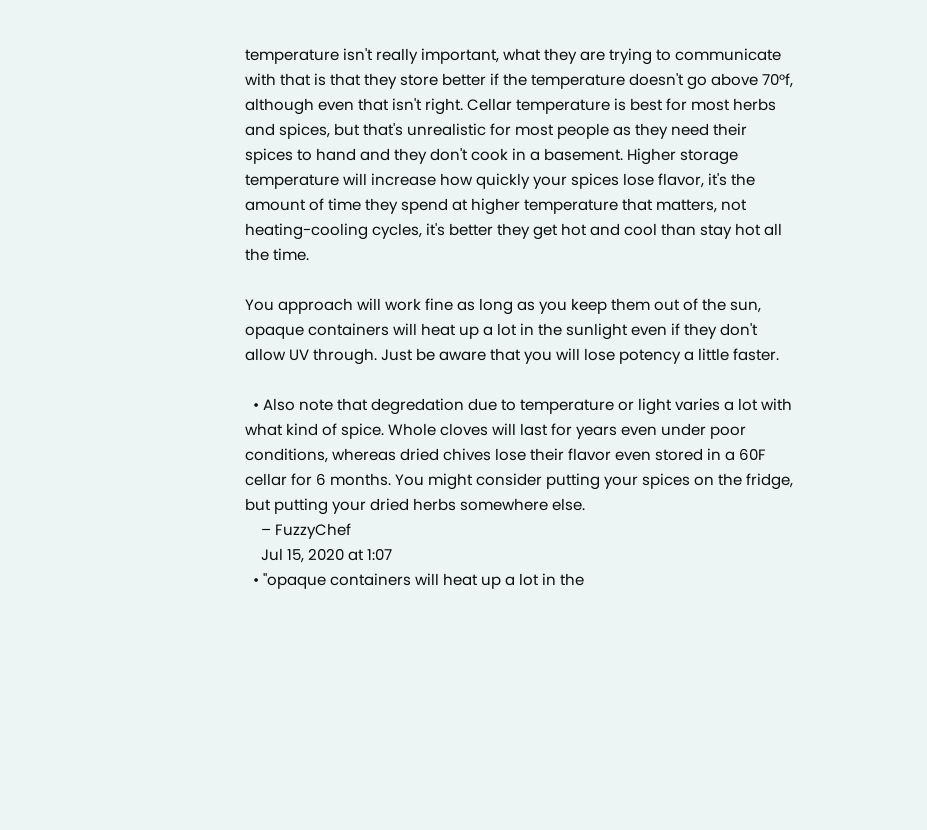temperature isn't really important, what they are trying to communicate with that is that they store better if the temperature doesn't go above 70°f, although even that isn't right. Cellar temperature is best for most herbs and spices, but that's unrealistic for most people as they need their spices to hand and they don't cook in a basement. Higher storage temperature will increase how quickly your spices lose flavor, it's the amount of time they spend at higher temperature that matters, not heating-cooling cycles, it's better they get hot and cool than stay hot all the time.

You approach will work fine as long as you keep them out of the sun, opaque containers will heat up a lot in the sunlight even if they don't allow UV through. Just be aware that you will lose potency a little faster.

  • Also note that degredation due to temperature or light varies a lot with what kind of spice. Whole cloves will last for years even under poor conditions, whereas dried chives lose their flavor even stored in a 60F cellar for 6 months. You might consider putting your spices on the fridge, but putting your dried herbs somewhere else.
    – FuzzyChef
    Jul 15, 2020 at 1:07
  • "opaque containers will heat up a lot in the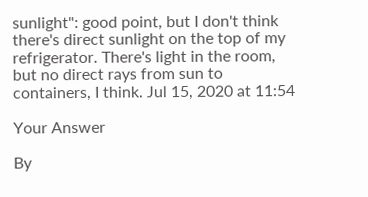sunlight": good point, but I don't think there's direct sunlight on the top of my refrigerator. There's light in the room, but no direct rays from sun to containers, I think. Jul 15, 2020 at 11:54

Your Answer

By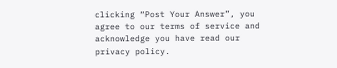clicking “Post Your Answer”, you agree to our terms of service and acknowledge you have read our privacy policy.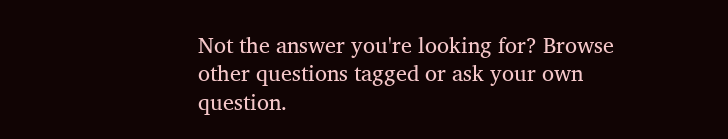Not the answer you're looking for? Browse other questions tagged or ask your own question.